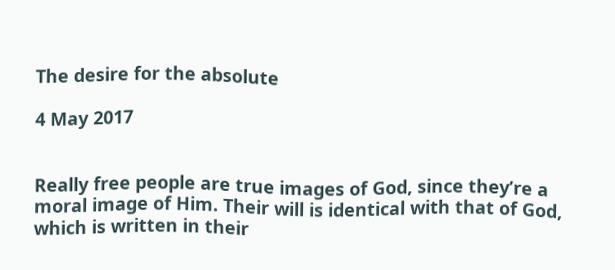The desire for the absolute

4 May 2017


Really free people are true images of God, since they’re a moral image of Him. Their will is identical with that of God, which is written in their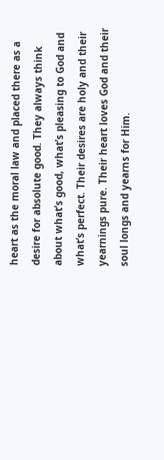heart as the moral law and placed there as a desire for absolute good. They always think about what’s good, what’s pleasing to God and what’s perfect. Their desires are holy and their yearnings pure. Their heart loves God and their soul longs and yearns for Him.